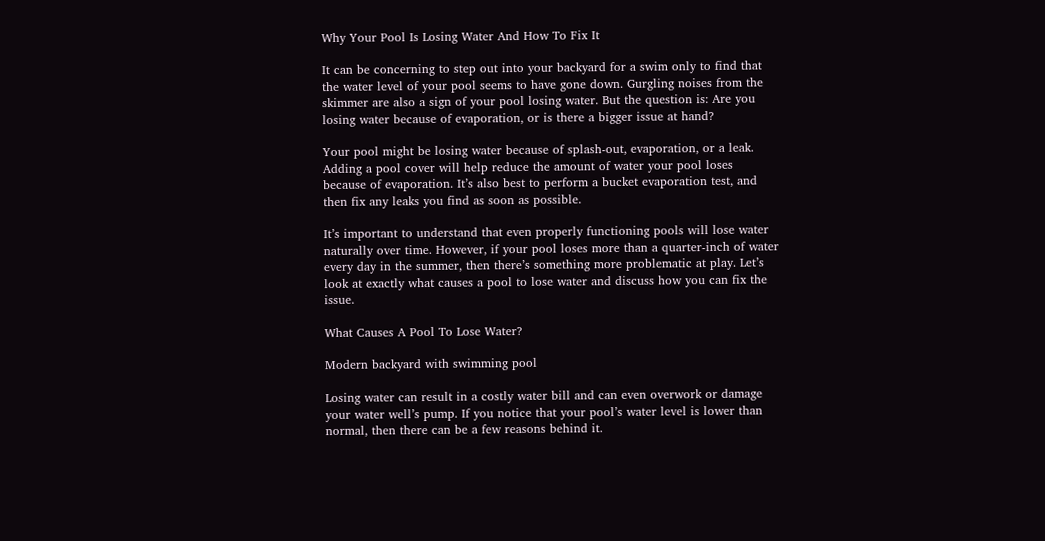Why Your Pool Is Losing Water And How To Fix It

It can be concerning to step out into your backyard for a swim only to find that the water level of your pool seems to have gone down. Gurgling noises from the skimmer are also a sign of your pool losing water. But the question is: Are you losing water because of evaporation, or is there a bigger issue at hand?

Your pool might be losing water because of splash-out, evaporation, or a leak. Adding a pool cover will help reduce the amount of water your pool loses because of evaporation. It’s also best to perform a bucket evaporation test, and then fix any leaks you find as soon as possible.

It’s important to understand that even properly functioning pools will lose water naturally over time. However, if your pool loses more than a quarter-inch of water every day in the summer, then there’s something more problematic at play. Let’s look at exactly what causes a pool to lose water and discuss how you can fix the issue.

What Causes A Pool To Lose Water?

Modern backyard with swimming pool

Losing water can result in a costly water bill and can even overwork or damage your water well’s pump. If you notice that your pool’s water level is lower than normal, then there can be a few reasons behind it.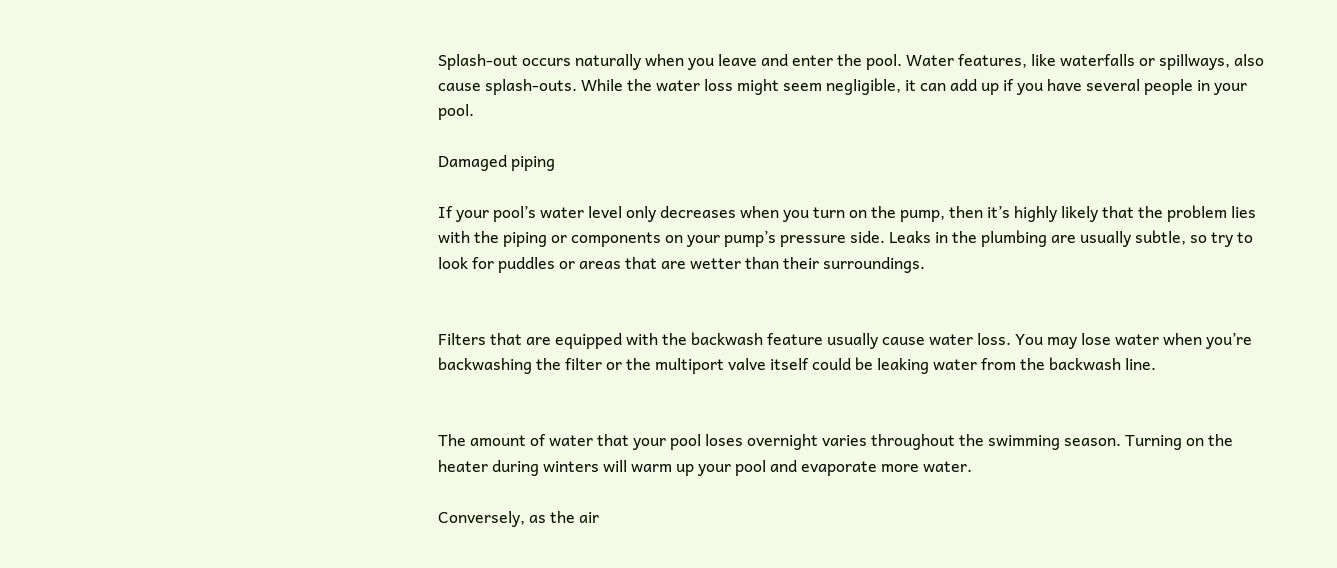Splash-out occurs naturally when you leave and enter the pool. Water features, like waterfalls or spillways, also cause splash-outs. While the water loss might seem negligible, it can add up if you have several people in your pool.

Damaged piping

If your pool’s water level only decreases when you turn on the pump, then it’s highly likely that the problem lies with the piping or components on your pump’s pressure side. Leaks in the plumbing are usually subtle, so try to look for puddles or areas that are wetter than their surroundings.


Filters that are equipped with the backwash feature usually cause water loss. You may lose water when you’re backwashing the filter or the multiport valve itself could be leaking water from the backwash line.


The amount of water that your pool loses overnight varies throughout the swimming season. Turning on the heater during winters will warm up your pool and evaporate more water.

Conversely, as the air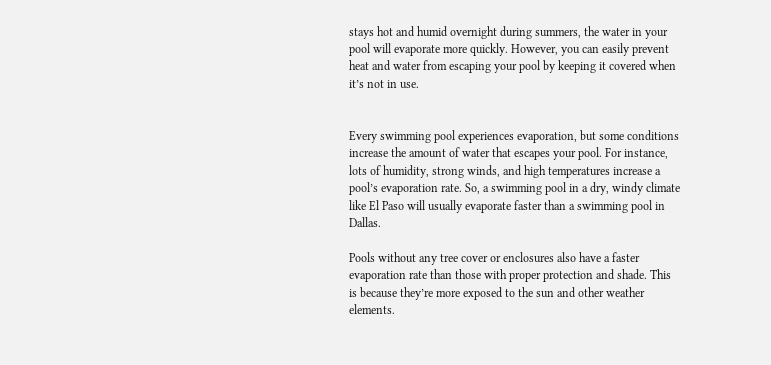stays hot and humid overnight during summers, the water in your pool will evaporate more quickly. However, you can easily prevent heat and water from escaping your pool by keeping it covered when it’s not in use.


Every swimming pool experiences evaporation, but some conditions increase the amount of water that escapes your pool. For instance, lots of humidity, strong winds, and high temperatures increase a pool’s evaporation rate. So, a swimming pool in a dry, windy climate like El Paso will usually evaporate faster than a swimming pool in Dallas.

Pools without any tree cover or enclosures also have a faster evaporation rate than those with proper protection and shade. This is because they’re more exposed to the sun and other weather elements.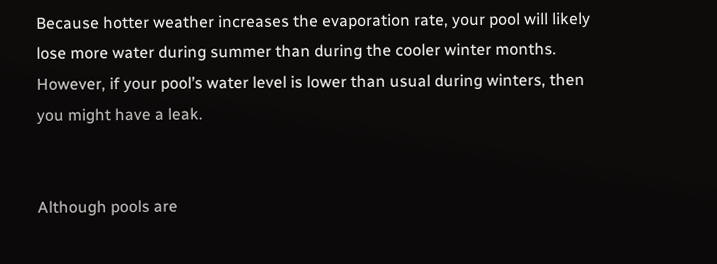Because hotter weather increases the evaporation rate, your pool will likely lose more water during summer than during the cooler winter months. However, if your pool’s water level is lower than usual during winters, then you might have a leak.


Although pools are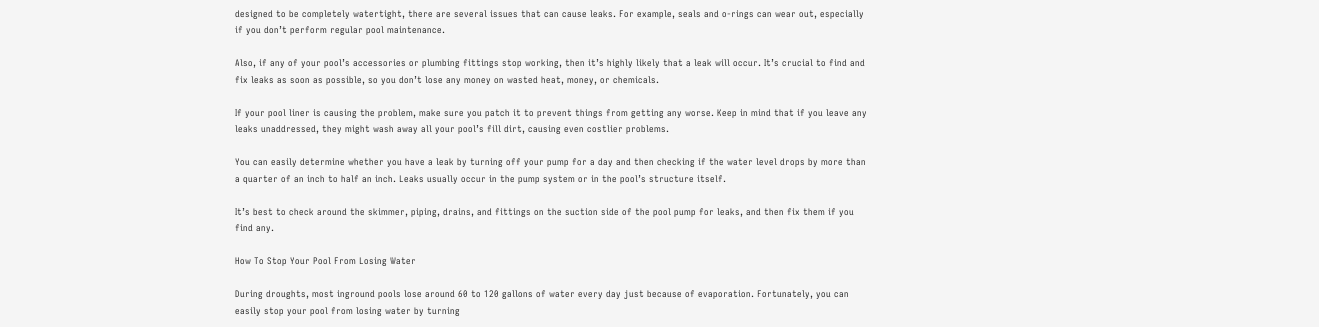designed to be completely watertight, there are several issues that can cause leaks. For example, seals and o-rings can wear out, especially if you don’t perform regular pool maintenance.

Also, if any of your pool’s accessories or plumbing fittings stop working, then it’s highly likely that a leak will occur. It’s crucial to find and fix leaks as soon as possible, so you don’t lose any money on wasted heat, money, or chemicals.

If your pool liner is causing the problem, make sure you patch it to prevent things from getting any worse. Keep in mind that if you leave any leaks unaddressed, they might wash away all your pool’s fill dirt, causing even costlier problems.

You can easily determine whether you have a leak by turning off your pump for a day and then checking if the water level drops by more than a quarter of an inch to half an inch. Leaks usually occur in the pump system or in the pool’s structure itself.

It’s best to check around the skimmer, piping, drains, and fittings on the suction side of the pool pump for leaks, and then fix them if you find any.

How To Stop Your Pool From Losing Water

During droughts, most inground pools lose around 60 to 120 gallons of water every day just because of evaporation. Fortunately, you can easily stop your pool from losing water by turning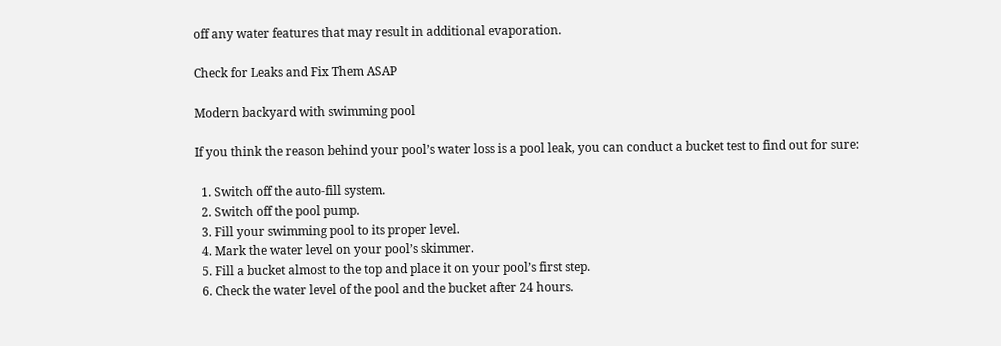off any water features that may result in additional evaporation.

Check for Leaks and Fix Them ASAP

Modern backyard with swimming pool

If you think the reason behind your pool’s water loss is a pool leak, you can conduct a bucket test to find out for sure:

  1. Switch off the auto-fill system.
  2. Switch off the pool pump.
  3. Fill your swimming pool to its proper level.
  4. Mark the water level on your pool’s skimmer.
  5. Fill a bucket almost to the top and place it on your pool’s first step.
  6. Check the water level of the pool and the bucket after 24 hours.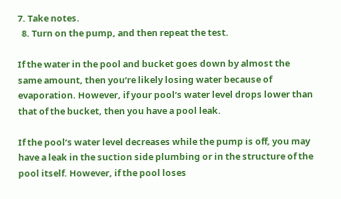7. Take notes.
  8. Turn on the pump, and then repeat the test.

If the water in the pool and bucket goes down by almost the same amount, then you’re likely losing water because of evaporation. However, if your pool’s water level drops lower than that of the bucket, then you have a pool leak.

If the pool’s water level decreases while the pump is off, you may have a leak in the suction side plumbing or in the structure of the pool itself. However, if the pool loses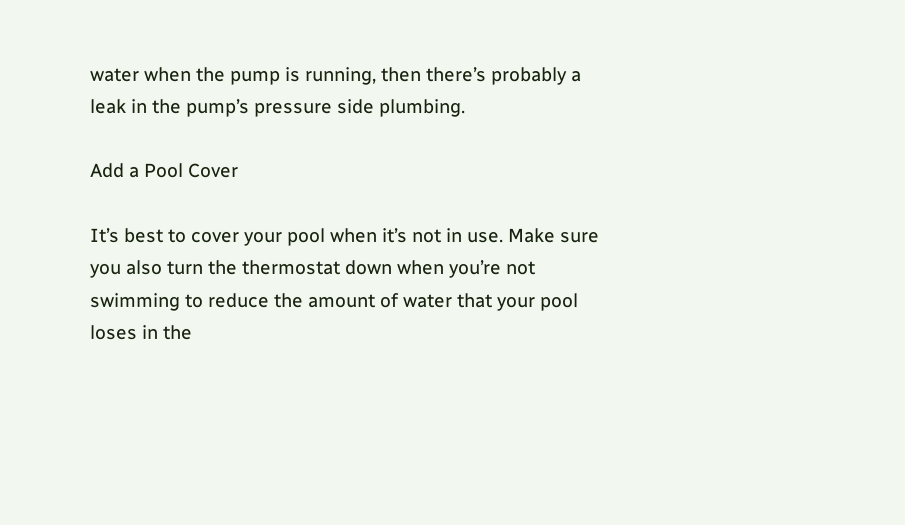water when the pump is running, then there’s probably a leak in the pump’s pressure side plumbing.

Add a Pool Cover

It’s best to cover your pool when it’s not in use. Make sure you also turn the thermostat down when you’re not swimming to reduce the amount of water that your pool loses in the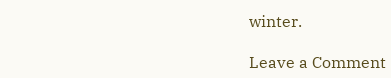winter.

Leave a Comment